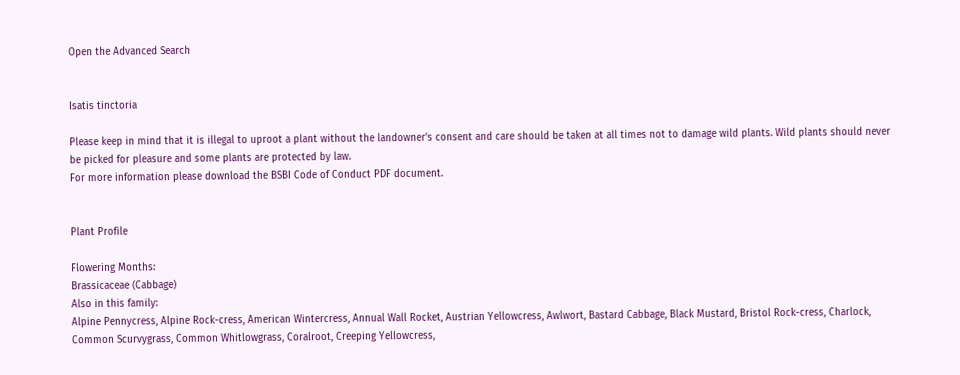Open the Advanced Search


Isatis tinctoria

Please keep in mind that it is illegal to uproot a plant without the landowner's consent and care should be taken at all times not to damage wild plants. Wild plants should never be picked for pleasure and some plants are protected by law.
For more information please download the BSBI Code of Conduct PDF document.


Plant Profile

Flowering Months:
Brassicaceae (Cabbage)
Also in this family:
Alpine Pennycress, Alpine Rock-cress, American Wintercress, Annual Wall Rocket, Austrian Yellowcress, Awlwort, Bastard Cabbage, Black Mustard, Bristol Rock-cress, Charlock, Common Scurvygrass, Common Whitlowgrass, Coralroot, Creeping Yellowcress,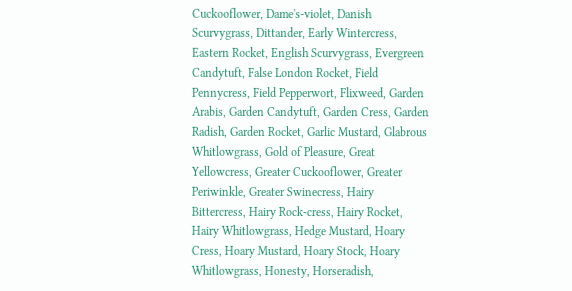Cuckooflower, Dame's-violet, Danish Scurvygrass, Dittander, Early Wintercress, Eastern Rocket, English Scurvygrass, Evergreen Candytuft, False London Rocket, Field Pennycress, Field Pepperwort, Flixweed, Garden Arabis, Garden Candytuft, Garden Cress, Garden Radish, Garden Rocket, Garlic Mustard, Glabrous Whitlowgrass, Gold of Pleasure, Great Yellowcress, Greater Cuckooflower, Greater Periwinkle, Greater Swinecress, Hairy Bittercress, Hairy Rock-cress, Hairy Rocket, Hairy Whitlowgrass, Hedge Mustard, Hoary Cress, Hoary Mustard, Hoary Stock, Hoary Whitlowgrass, Honesty, Horseradish,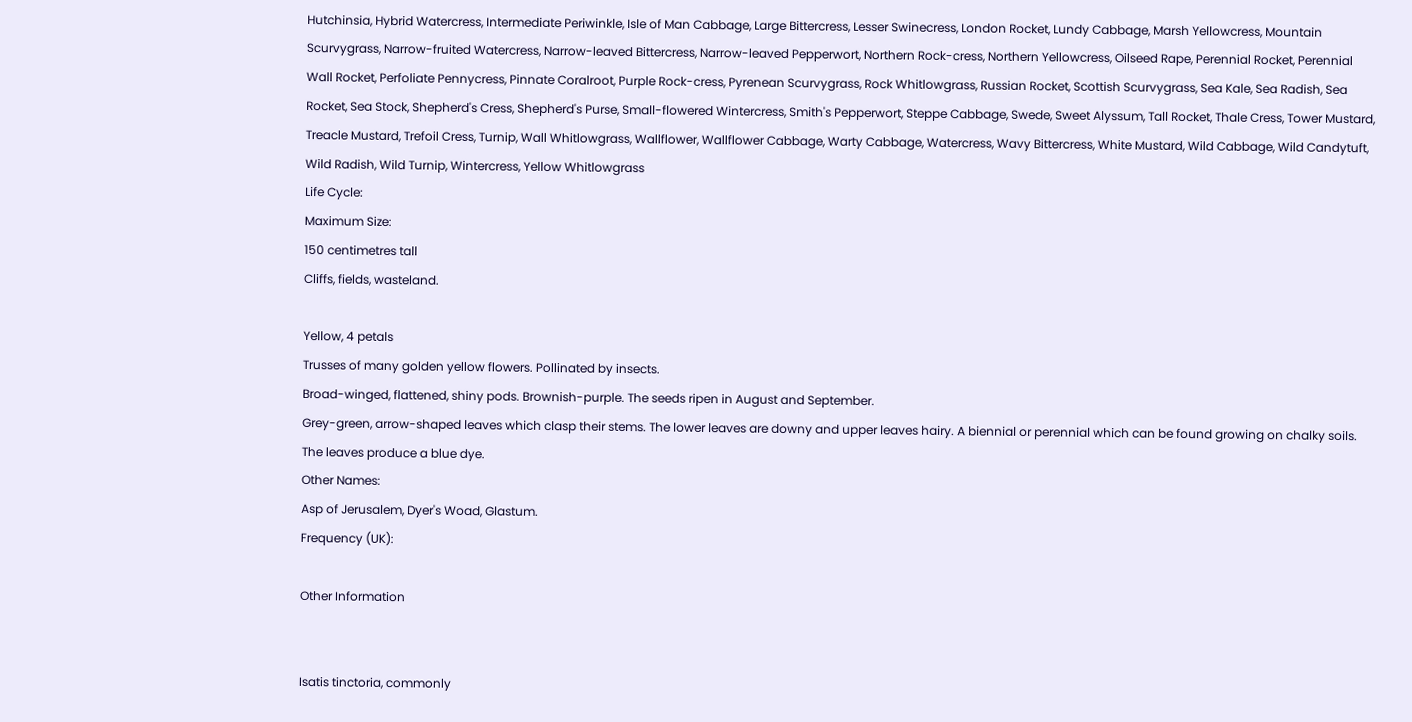Hutchinsia, Hybrid Watercress, Intermediate Periwinkle, Isle of Man Cabbage, Large Bittercress, Lesser Swinecress, London Rocket, Lundy Cabbage, Marsh Yellowcress, Mountain Scurvygrass, Narrow-fruited Watercress, Narrow-leaved Bittercress, Narrow-leaved Pepperwort, Northern Rock-cress, Northern Yellowcress, Oilseed Rape, Perennial Rocket, Perennial Wall Rocket, Perfoliate Pennycress, Pinnate Coralroot, Purple Rock-cress, Pyrenean Scurvygrass, Rock Whitlowgrass, Russian Rocket, Scottish Scurvygrass, Sea Kale, Sea Radish, Sea Rocket, Sea Stock, Shepherd's Cress, Shepherd's Purse, Small-flowered Wintercress, Smith's Pepperwort, Steppe Cabbage, Swede, Sweet Alyssum, Tall Rocket, Thale Cress, Tower Mustard, Treacle Mustard, Trefoil Cress, Turnip, Wall Whitlowgrass, Wallflower, Wallflower Cabbage, Warty Cabbage, Watercress, Wavy Bittercress, White Mustard, Wild Cabbage, Wild Candytuft, Wild Radish, Wild Turnip, Wintercress, Yellow Whitlowgrass
Life Cycle:
Maximum Size:
150 centimetres tall
Cliffs, fields, wasteland.

Yellow, 4 petals
Trusses of many golden yellow flowers. Pollinated by insects.
Broad-winged, flattened, shiny pods. Brownish-purple. The seeds ripen in August and September.
Grey-green, arrow-shaped leaves which clasp their stems. The lower leaves are downy and upper leaves hairy. A biennial or perennial which can be found growing on chalky soils. The leaves produce a blue dye.
Other Names:
Asp of Jerusalem, Dyer's Woad, Glastum.
Frequency (UK):

Other Information


Isatis tinctoria, commonly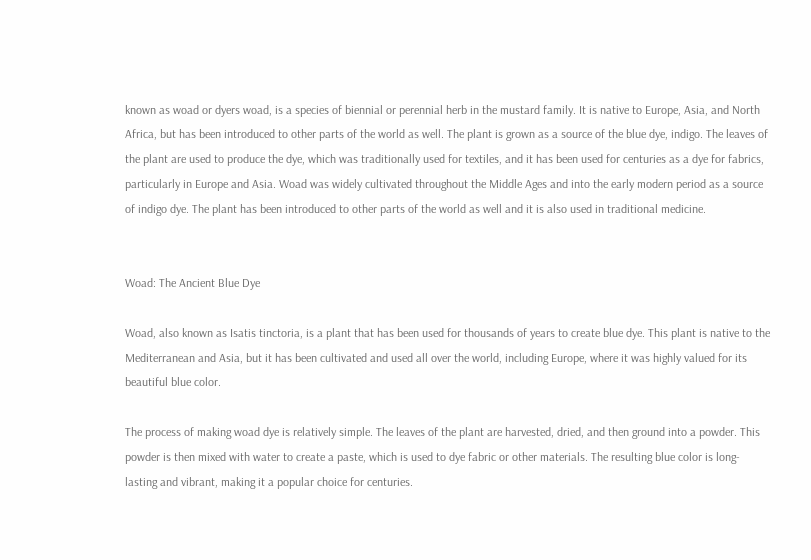known as woad or dyers woad, is a species of biennial or perennial herb in the mustard family. It is native to Europe, Asia, and North Africa, but has been introduced to other parts of the world as well. The plant is grown as a source of the blue dye, indigo. The leaves of the plant are used to produce the dye, which was traditionally used for textiles, and it has been used for centuries as a dye for fabrics, particularly in Europe and Asia. Woad was widely cultivated throughout the Middle Ages and into the early modern period as a source of indigo dye. The plant has been introduced to other parts of the world as well and it is also used in traditional medicine.


Woad: The Ancient Blue Dye

Woad, also known as Isatis tinctoria, is a plant that has been used for thousands of years to create blue dye. This plant is native to the Mediterranean and Asia, but it has been cultivated and used all over the world, including Europe, where it was highly valued for its beautiful blue color.

The process of making woad dye is relatively simple. The leaves of the plant are harvested, dried, and then ground into a powder. This powder is then mixed with water to create a paste, which is used to dye fabric or other materials. The resulting blue color is long-lasting and vibrant, making it a popular choice for centuries.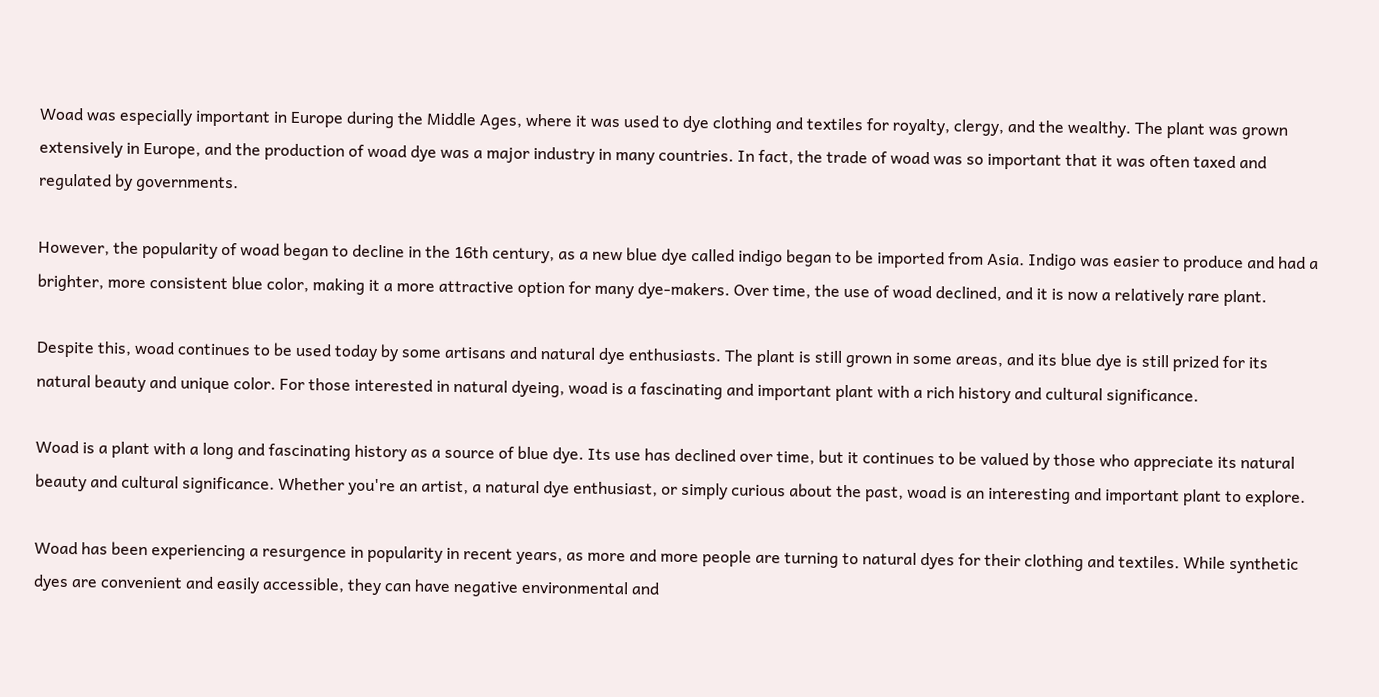Woad was especially important in Europe during the Middle Ages, where it was used to dye clothing and textiles for royalty, clergy, and the wealthy. The plant was grown extensively in Europe, and the production of woad dye was a major industry in many countries. In fact, the trade of woad was so important that it was often taxed and regulated by governments.

However, the popularity of woad began to decline in the 16th century, as a new blue dye called indigo began to be imported from Asia. Indigo was easier to produce and had a brighter, more consistent blue color, making it a more attractive option for many dye-makers. Over time, the use of woad declined, and it is now a relatively rare plant.

Despite this, woad continues to be used today by some artisans and natural dye enthusiasts. The plant is still grown in some areas, and its blue dye is still prized for its natural beauty and unique color. For those interested in natural dyeing, woad is a fascinating and important plant with a rich history and cultural significance.

Woad is a plant with a long and fascinating history as a source of blue dye. Its use has declined over time, but it continues to be valued by those who appreciate its natural beauty and cultural significance. Whether you're an artist, a natural dye enthusiast, or simply curious about the past, woad is an interesting and important plant to explore.

Woad has been experiencing a resurgence in popularity in recent years, as more and more people are turning to natural dyes for their clothing and textiles. While synthetic dyes are convenient and easily accessible, they can have negative environmental and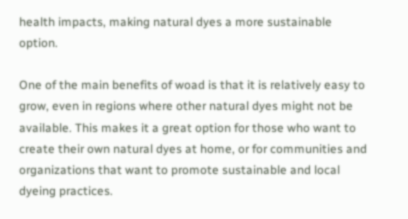health impacts, making natural dyes a more sustainable option.

One of the main benefits of woad is that it is relatively easy to grow, even in regions where other natural dyes might not be available. This makes it a great option for those who want to create their own natural dyes at home, or for communities and organizations that want to promote sustainable and local dyeing practices.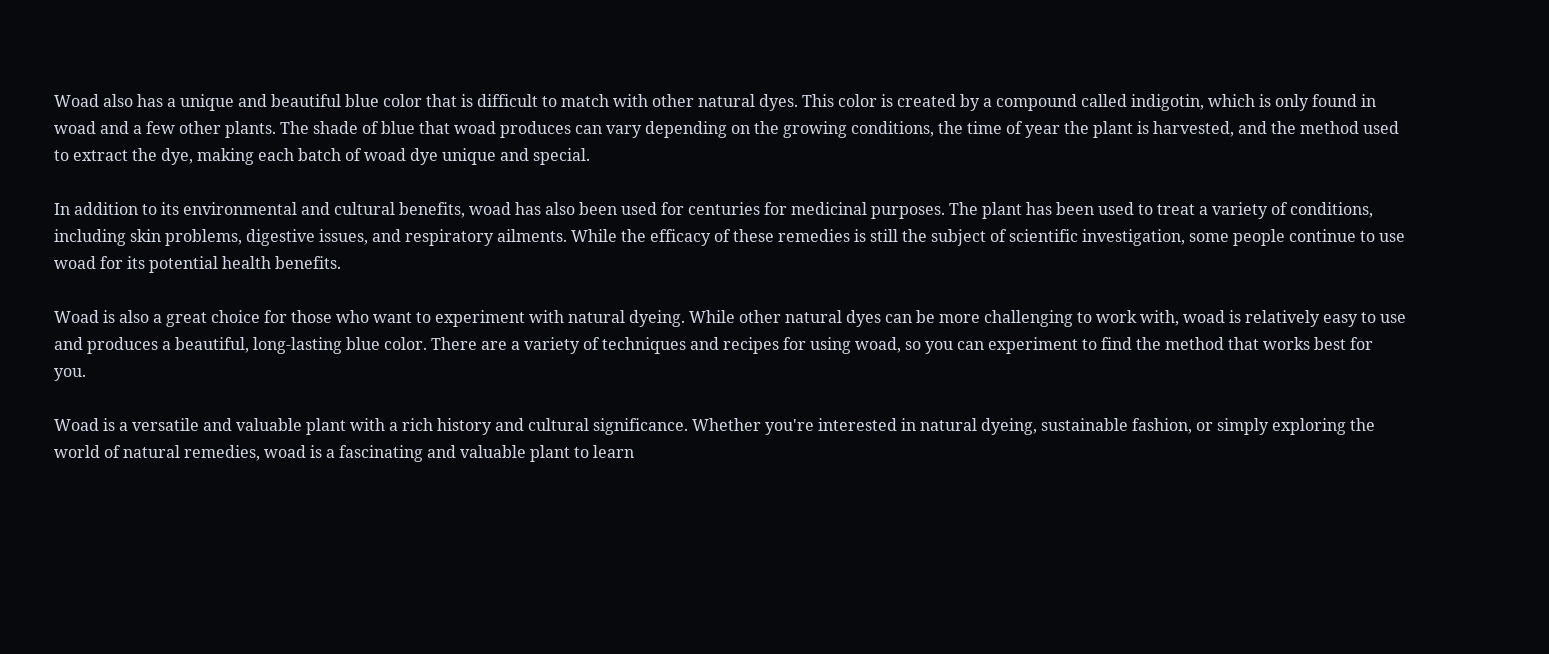Woad also has a unique and beautiful blue color that is difficult to match with other natural dyes. This color is created by a compound called indigotin, which is only found in woad and a few other plants. The shade of blue that woad produces can vary depending on the growing conditions, the time of year the plant is harvested, and the method used to extract the dye, making each batch of woad dye unique and special.

In addition to its environmental and cultural benefits, woad has also been used for centuries for medicinal purposes. The plant has been used to treat a variety of conditions, including skin problems, digestive issues, and respiratory ailments. While the efficacy of these remedies is still the subject of scientific investigation, some people continue to use woad for its potential health benefits.

Woad is also a great choice for those who want to experiment with natural dyeing. While other natural dyes can be more challenging to work with, woad is relatively easy to use and produces a beautiful, long-lasting blue color. There are a variety of techniques and recipes for using woad, so you can experiment to find the method that works best for you.

Woad is a versatile and valuable plant with a rich history and cultural significance. Whether you're interested in natural dyeing, sustainable fashion, or simply exploring the world of natural remedies, woad is a fascinating and valuable plant to learn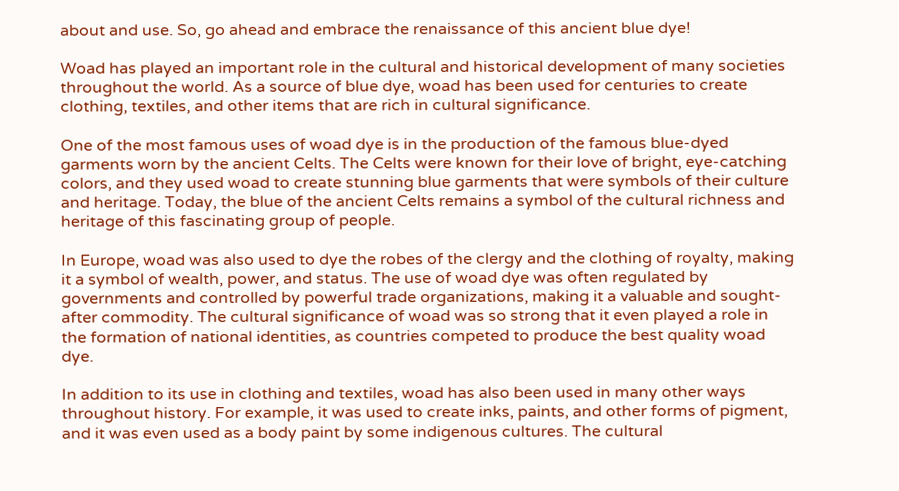about and use. So, go ahead and embrace the renaissance of this ancient blue dye!

Woad has played an important role in the cultural and historical development of many societies throughout the world. As a source of blue dye, woad has been used for centuries to create clothing, textiles, and other items that are rich in cultural significance.

One of the most famous uses of woad dye is in the production of the famous blue-dyed garments worn by the ancient Celts. The Celts were known for their love of bright, eye-catching colors, and they used woad to create stunning blue garments that were symbols of their culture and heritage. Today, the blue of the ancient Celts remains a symbol of the cultural richness and heritage of this fascinating group of people.

In Europe, woad was also used to dye the robes of the clergy and the clothing of royalty, making it a symbol of wealth, power, and status. The use of woad dye was often regulated by governments and controlled by powerful trade organizations, making it a valuable and sought-after commodity. The cultural significance of woad was so strong that it even played a role in the formation of national identities, as countries competed to produce the best quality woad dye.

In addition to its use in clothing and textiles, woad has also been used in many other ways throughout history. For example, it was used to create inks, paints, and other forms of pigment, and it was even used as a body paint by some indigenous cultures. The cultural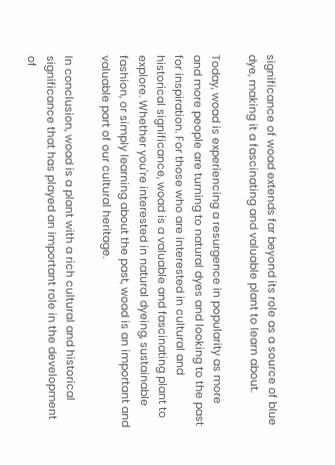significance of woad extends far beyond its role as a source of blue dye, making it a fascinating and valuable plant to learn about.

Today, woad is experiencing a resurgence in popularity as more and more people are turning to natural dyes and looking to the past for inspiration. For those who are interested in cultural and historical significance, woad is a valuable and fascinating plant to explore. Whether you're interested in natural dyeing, sustainable fashion, or simply learning about the past, woad is an important and valuable part of our cultural heritage.

In conclusion, woad is a plant with a rich cultural and historical significance that has played an important role in the development of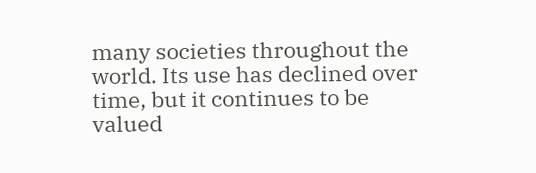many societies throughout the world. Its use has declined over time, but it continues to be valued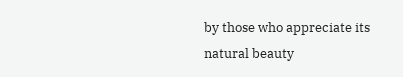by those who appreciate its natural beauty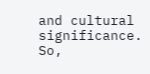and cultural significance. So,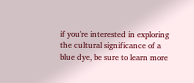if you're interested in exploring the cultural significance of a blue dye, be sure to learn more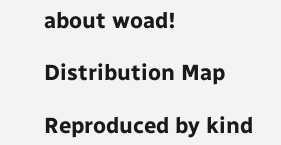about woad!

Distribution Map

Reproduced by kind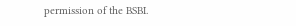permission of the BSBI.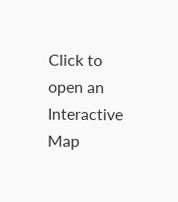Click to open an Interactive Map